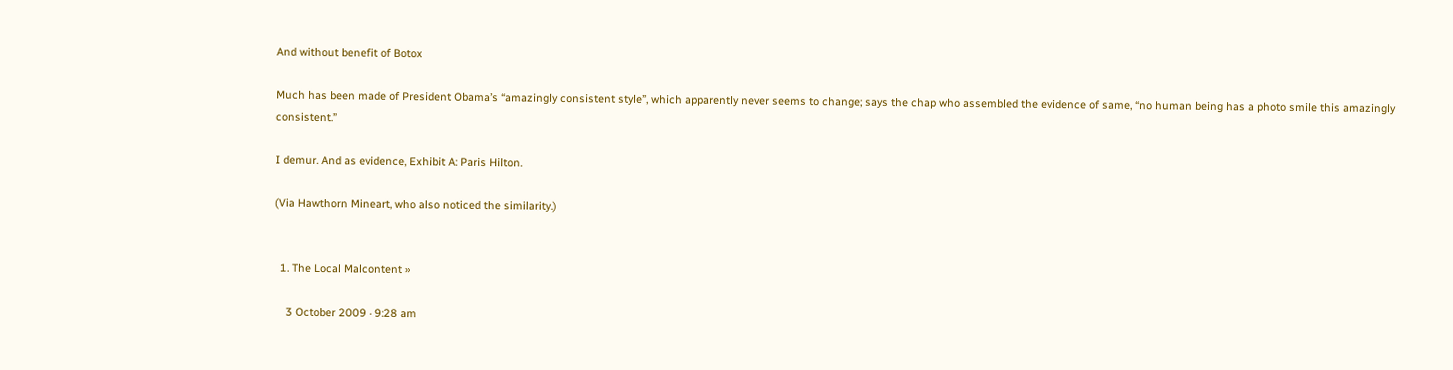And without benefit of Botox

Much has been made of President Obama’s “amazingly consistent style”, which apparently never seems to change; says the chap who assembled the evidence of same, “no human being has a photo smile this amazingly consistent.”

I demur. And as evidence, Exhibit A: Paris Hilton.

(Via Hawthorn Mineart, who also noticed the similarity.)


  1. The Local Malcontent »

    3 October 2009 · 9:28 am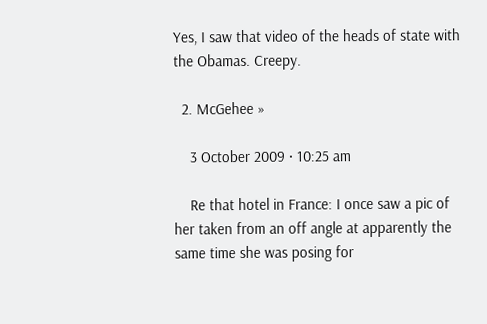Yes, I saw that video of the heads of state with the Obamas. Creepy.

  2. McGehee »

    3 October 2009 · 10:25 am

    Re that hotel in France: I once saw a pic of her taken from an off angle at apparently the same time she was posing for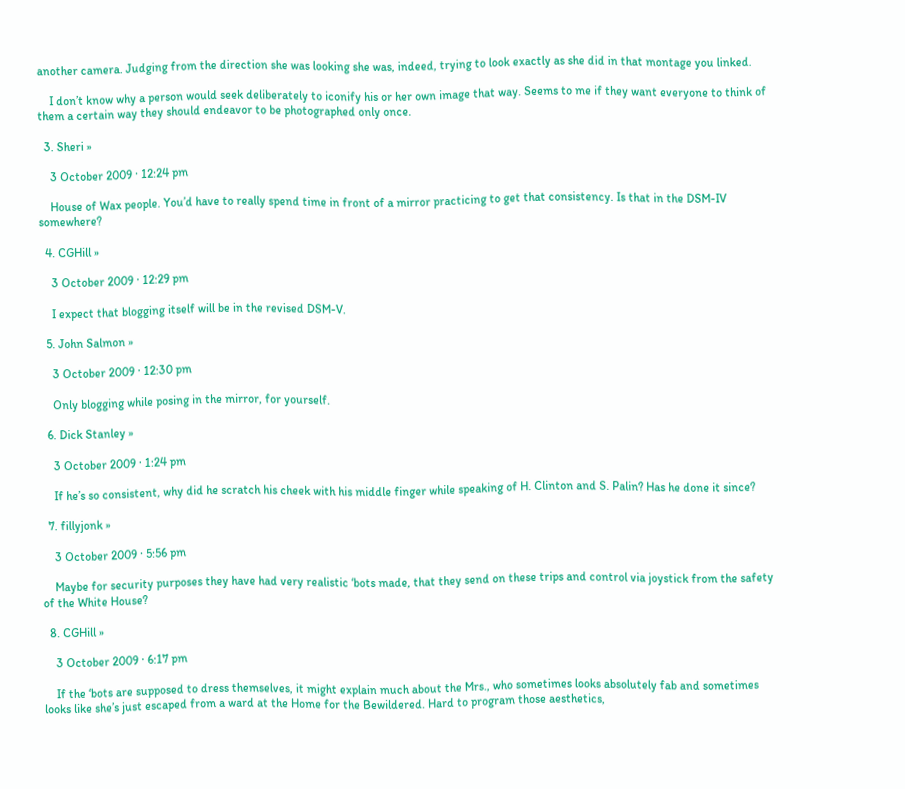another camera. Judging from the direction she was looking she was, indeed, trying to look exactly as she did in that montage you linked.

    I don’t know why a person would seek deliberately to iconify his or her own image that way. Seems to me if they want everyone to think of them a certain way they should endeavor to be photographed only once.

  3. Sheri »

    3 October 2009 · 12:24 pm

    House of Wax people. You’d have to really spend time in front of a mirror practicing to get that consistency. Is that in the DSM-IV somewhere?

  4. CGHill »

    3 October 2009 · 12:29 pm

    I expect that blogging itself will be in the revised DSM-V.

  5. John Salmon »

    3 October 2009 · 12:30 pm

    Only blogging while posing in the mirror, for yourself.

  6. Dick Stanley »

    3 October 2009 · 1:24 pm

    If he’s so consistent, why did he scratch his cheek with his middle finger while speaking of H. Clinton and S. Palin? Has he done it since?

  7. fillyjonk »

    3 October 2009 · 5:56 pm

    Maybe for security purposes they have had very realistic ‘bots made, that they send on these trips and control via joystick from the safety of the White House?

  8. CGHill »

    3 October 2009 · 6:17 pm

    If the ‘bots are supposed to dress themselves, it might explain much about the Mrs., who sometimes looks absolutely fab and sometimes looks like she’s just escaped from a ward at the Home for the Bewildered. Hard to program those aesthetics,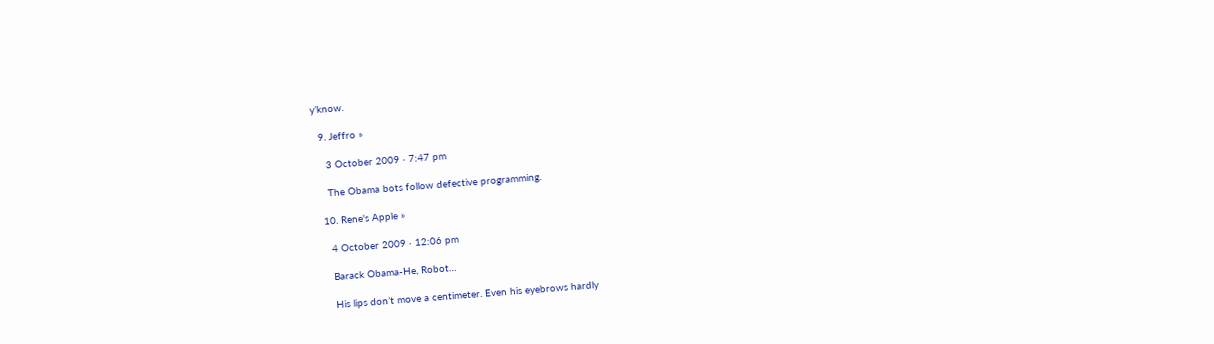y’know.

  9. Jeffro »

    3 October 2009 · 7:47 pm

    The Obama bots follow defective programming.

  10. Rene's Apple »

    4 October 2009 · 12:06 pm

    Barack Obama-He, Robot…

    His lips don’t move a centimeter. Even his eyebrows hardly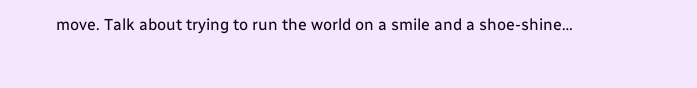move. Talk about trying to run the world on a smile and a shoe-shine…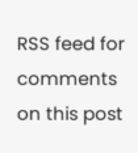RSS feed for comments on this post